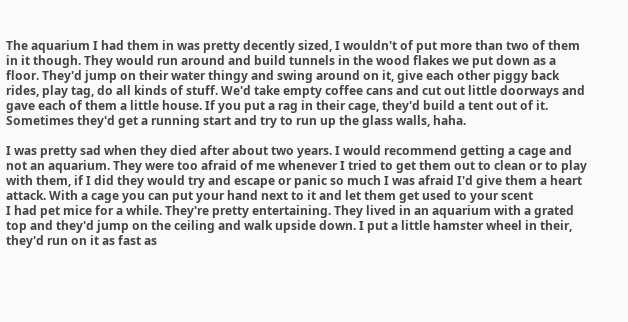The aquarium I had them in was pretty decently sized, I wouldn't of put more than two of them in it though. They would run around and build tunnels in the wood flakes we put down as a floor. They'd jump on their water thingy and swing around on it, give each other piggy back rides, play tag, do all kinds of stuff. We'd take empty coffee cans and cut out little doorways and gave each of them a little house. If you put a rag in their cage, they'd build a tent out of it. Sometimes they'd get a running start and try to run up the glass walls, haha.

I was pretty sad when they died after about two years. I would recommend getting a cage and not an aquarium. They were too afraid of me whenever I tried to get them out to clean or to play with them, if I did they would try and escape or panic so much I was afraid I'd give them a heart attack. With a cage you can put your hand next to it and let them get used to your scent
I had pet mice for a while. They're pretty entertaining. They lived in an aquarium with a grated top and they'd jump on the ceiling and walk upside down. I put a little hamster wheel in their, they'd run on it as fast as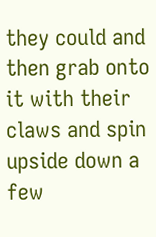they could and then grab onto it with their claws and spin upside down a few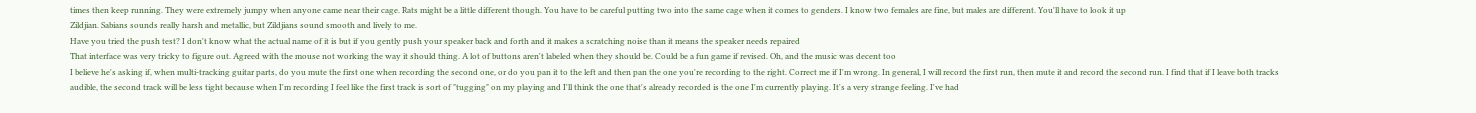times then keep running. They were extremely jumpy when anyone came near their cage. Rats might be a little different though. You have to be careful putting two into the same cage when it comes to genders. I know two females are fine, but males are different. You'll have to look it up
Zildjian. Sabians sounds really harsh and metallic, but Zildjians sound smooth and lively to me.
Have you tried the push test? I don't know what the actual name of it is but if you gently push your speaker back and forth and it makes a scratching noise than it means the speaker needs repaired
That interface was very tricky to figure out. Agreed with the mouse not working the way it should thing. A lot of buttons aren't labeled when they should be. Could be a fun game if revised. Oh, and the music was decent too
I believe he's asking if, when multi-tracking guitar parts, do you mute the first one when recording the second one, or do you pan it to the left and then pan the one you're recording to the right. Correct me if I'm wrong. In general, I will record the first run, then mute it and record the second run. I find that if I leave both tracks audible, the second track will be less tight because when I'm recording I feel like the first track is sort of "tugging" on my playing and I'll think the one that's already recorded is the one I'm currently playing. It's a very strange feeling. I've had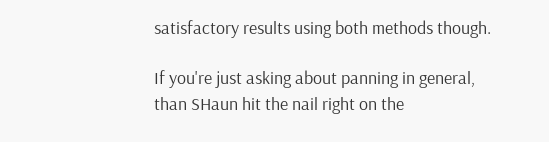satisfactory results using both methods though.

If you're just asking about panning in general, than SHaun hit the nail right on the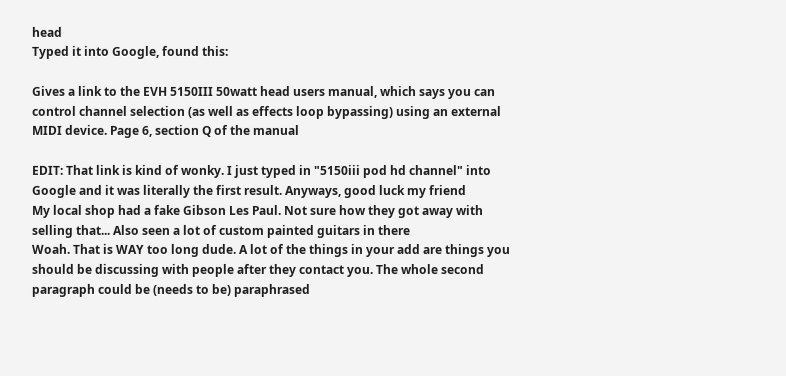head
Typed it into Google, found this:

Gives a link to the EVH 5150III 50watt head users manual, which says you can control channel selection (as well as effects loop bypassing) using an external MIDI device. Page 6, section Q of the manual

EDIT: That link is kind of wonky. I just typed in "5150iii pod hd channel" into Google and it was literally the first result. Anyways, good luck my friend
My local shop had a fake Gibson Les Paul. Not sure how they got away with selling that... Also seen a lot of custom painted guitars in there
Woah. That is WAY too long dude. A lot of the things in your add are things you should be discussing with people after they contact you. The whole second paragraph could be (needs to be) paraphrased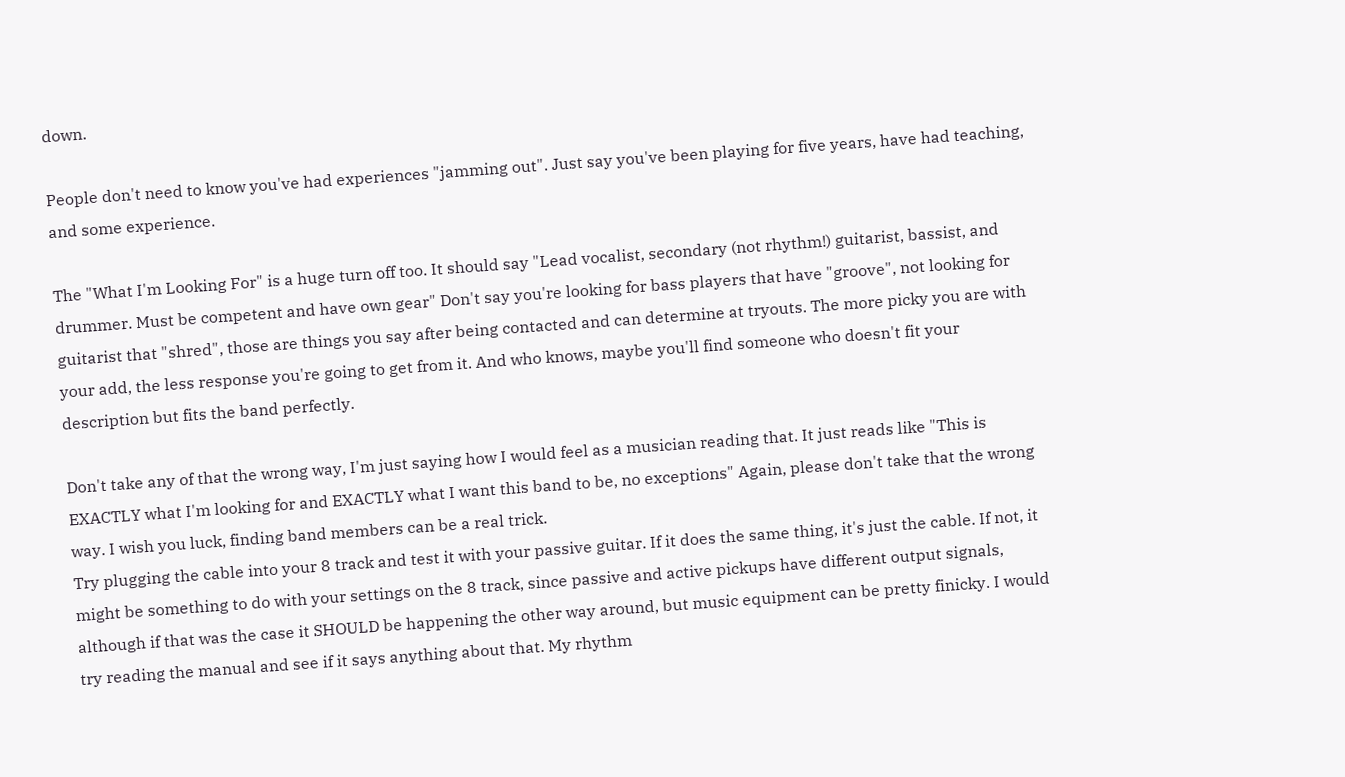down.

People don't need to know you've had experiences "jamming out". Just say you've been playing for five years, have had teaching, and some experience.

The "What I'm Looking For" is a huge turn off too. It should say "Lead vocalist, secondary (not rhythm!) guitarist, bassist, and drummer. Must be competent and have own gear" Don't say you're looking for bass players that have "groove", not looking for guitarist that "shred", those are things you say after being contacted and can determine at tryouts. The more picky you are with your add, the less response you're going to get from it. And who knows, maybe you'll find someone who doesn't fit your description but fits the band perfectly.

Don't take any of that the wrong way, I'm just saying how I would feel as a musician reading that. It just reads like "This is EXACTLY what I'm looking for and EXACTLY what I want this band to be, no exceptions" Again, please don't take that the wrong way. I wish you luck, finding band members can be a real trick.
Try plugging the cable into your 8 track and test it with your passive guitar. If it does the same thing, it's just the cable. If not, it might be something to do with your settings on the 8 track, since passive and active pickups have different output signals, although if that was the case it SHOULD be happening the other way around, but music equipment can be pretty finicky. I would try reading the manual and see if it says anything about that. My rhythm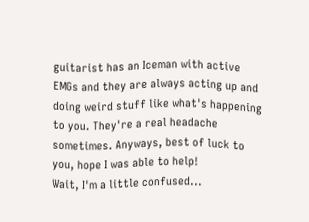guitarist has an Iceman with active EMGs and they are always acting up and doing weird stuff like what's happening to you. They're a real headache sometimes. Anyways, best of luck to you, hope I was able to help!
Wait, I'm a little confused...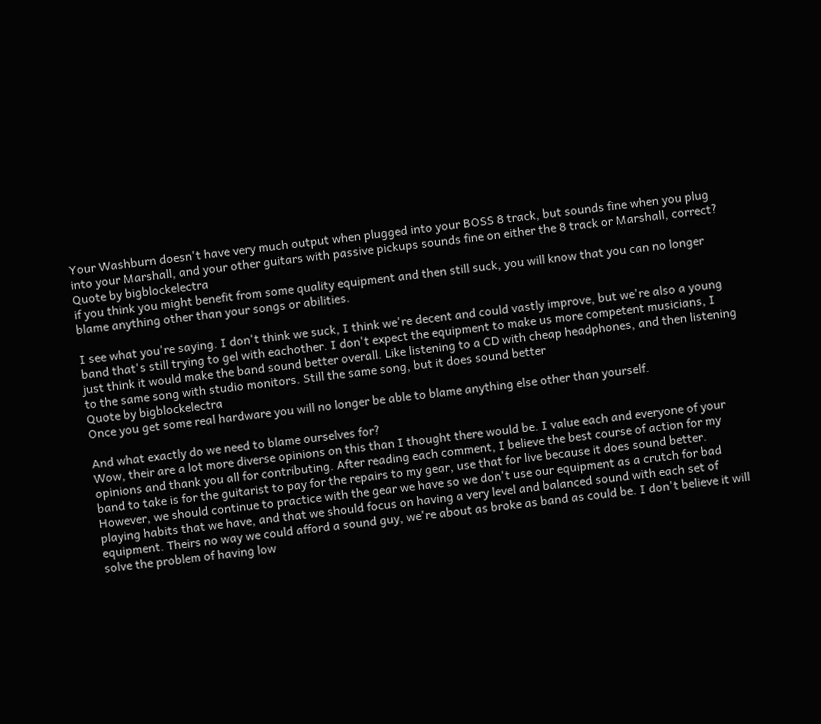Your Washburn doesn't have very much output when plugged into your BOSS 8 track, but sounds fine when you plug into your Marshall, and your other guitars with passive pickups sounds fine on either the 8 track or Marshall, correct?
Quote by bigblockelectra
if you think you might benefit from some quality equipment and then still suck, you will know that you can no longer blame anything other than your songs or abilities.

I see what you're saying. I don't think we suck, I think we're decent and could vastly improve, but we're also a young band that's still trying to gel with eachother. I don't expect the equipment to make us more competent musicians, I just think it would make the band sound better overall. Like listening to a CD with cheap headphones, and then listening to the same song with studio monitors. Still the same song, but it does sound better
Quote by bigblockelectra
Once you get some real hardware you will no longer be able to blame anything else other than yourself.

And what exactly do we need to blame ourselves for?
Wow, their are a lot more diverse opinions on this than I thought there would be. I value each and everyone of your opinions and thank you all for contributing. After reading each comment, I believe the best course of action for my band to take is for the guitarist to pay for the repairs to my gear, use that for live because it does sound better. However, we should continue to practice with the gear we have so we don't use our equipment as a crutch for bad playing habits that we have, and that we should focus on having a very level and balanced sound with each set of equipment. Theirs no way we could afford a sound guy, we're about as broke as band as could be. I don't believe it will solve the problem of having low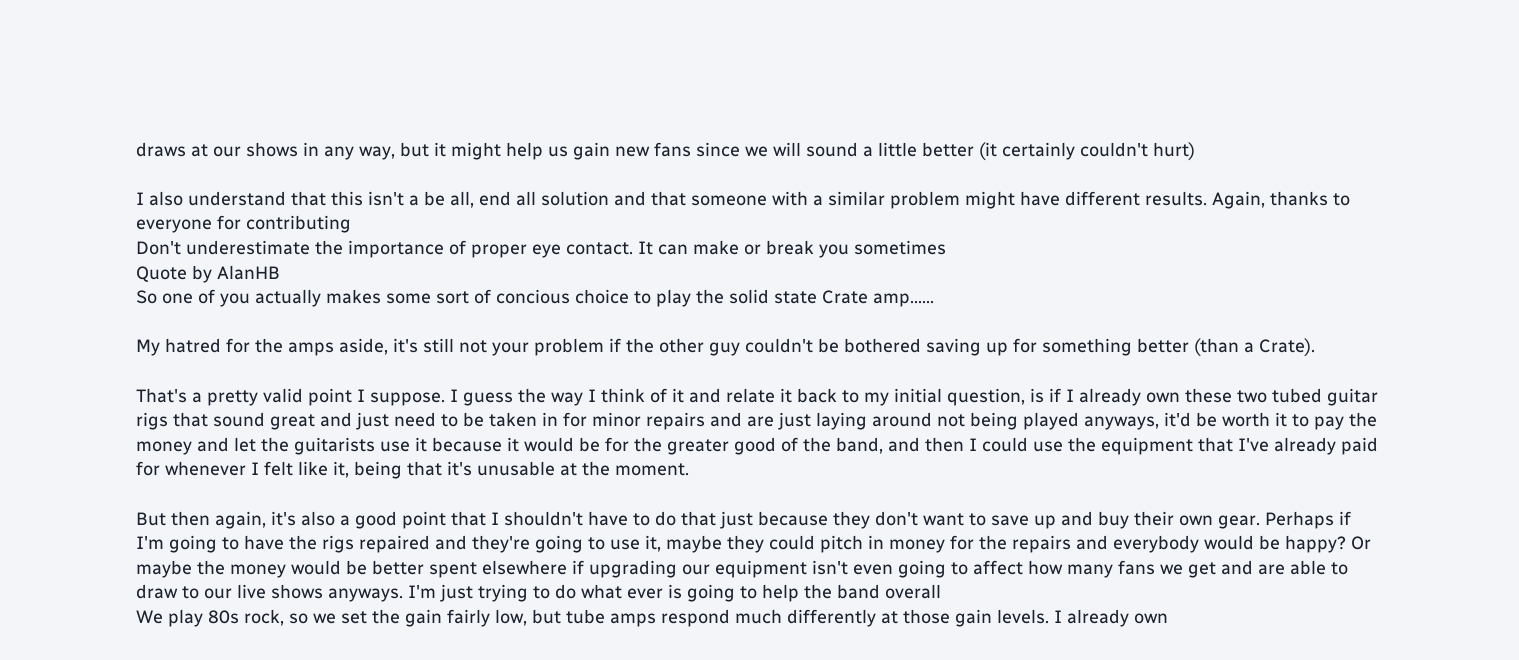draws at our shows in any way, but it might help us gain new fans since we will sound a little better (it certainly couldn't hurt)

I also understand that this isn't a be all, end all solution and that someone with a similar problem might have different results. Again, thanks to everyone for contributing
Don't underestimate the importance of proper eye contact. It can make or break you sometimes
Quote by AlanHB
So one of you actually makes some sort of concious choice to play the solid state Crate amp......

My hatred for the amps aside, it's still not your problem if the other guy couldn't be bothered saving up for something better (than a Crate).

That's a pretty valid point I suppose. I guess the way I think of it and relate it back to my initial question, is if I already own these two tubed guitar rigs that sound great and just need to be taken in for minor repairs and are just laying around not being played anyways, it'd be worth it to pay the money and let the guitarists use it because it would be for the greater good of the band, and then I could use the equipment that I've already paid for whenever I felt like it, being that it's unusable at the moment.

But then again, it's also a good point that I shouldn't have to do that just because they don't want to save up and buy their own gear. Perhaps if I'm going to have the rigs repaired and they're going to use it, maybe they could pitch in money for the repairs and everybody would be happy? Or maybe the money would be better spent elsewhere if upgrading our equipment isn't even going to affect how many fans we get and are able to draw to our live shows anyways. I'm just trying to do what ever is going to help the band overall
We play 80s rock, so we set the gain fairly low, but tube amps respond much differently at those gain levels. I already own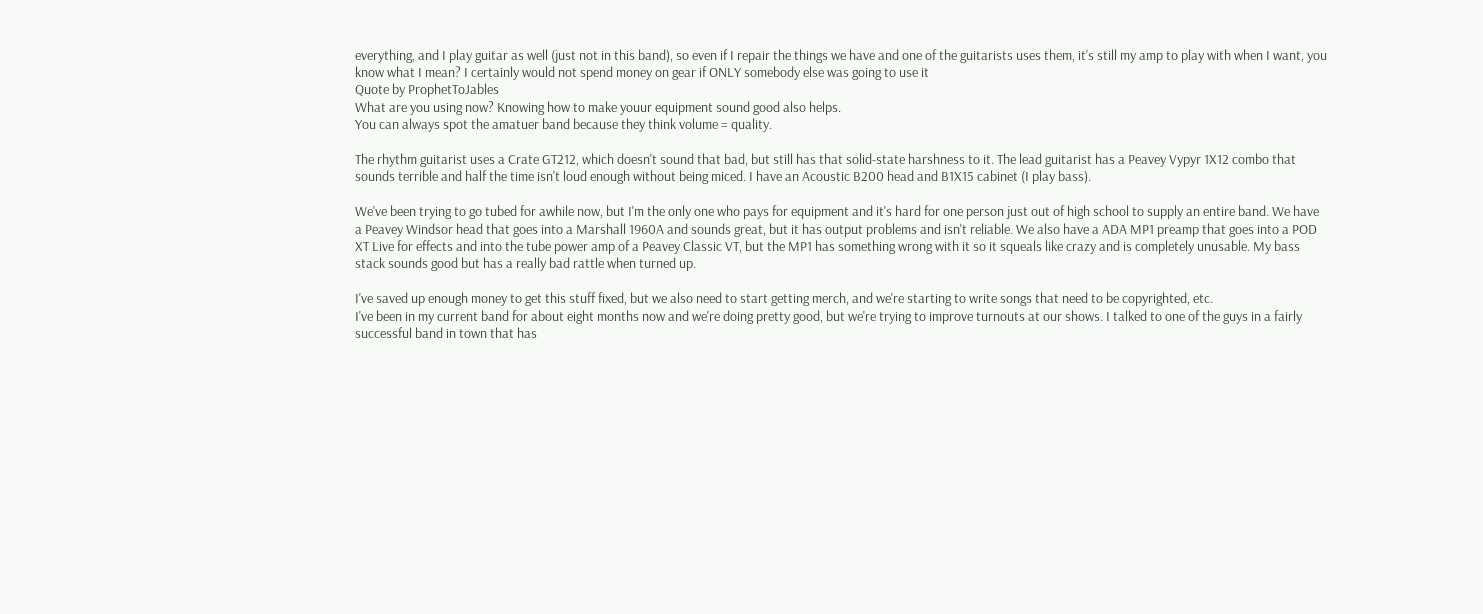everything, and I play guitar as well (just not in this band), so even if I repair the things we have and one of the guitarists uses them, it's still my amp to play with when I want, you know what I mean? I certainly would not spend money on gear if ONLY somebody else was going to use it
Quote by ProphetToJables
What are you using now? Knowing how to make youur equipment sound good also helps.
You can always spot the amatuer band because they think volume = quality.

The rhythm guitarist uses a Crate GT212, which doesn't sound that bad, but still has that solid-state harshness to it. The lead guitarist has a Peavey Vypyr 1X12 combo that sounds terrible and half the time isn't loud enough without being miced. I have an Acoustic B200 head and B1X15 cabinet (I play bass).

We've been trying to go tubed for awhile now, but I'm the only one who pays for equipment and it's hard for one person just out of high school to supply an entire band. We have a Peavey Windsor head that goes into a Marshall 1960A and sounds great, but it has output problems and isn't reliable. We also have a ADA MP1 preamp that goes into a POD XT Live for effects and into the tube power amp of a Peavey Classic VT, but the MP1 has something wrong with it so it squeals like crazy and is completely unusable. My bass stack sounds good but has a really bad rattle when turned up.

I've saved up enough money to get this stuff fixed, but we also need to start getting merch, and we're starting to write songs that need to be copyrighted, etc.
I've been in my current band for about eight months now and we're doing pretty good, but we're trying to improve turnouts at our shows. I talked to one of the guys in a fairly successful band in town that has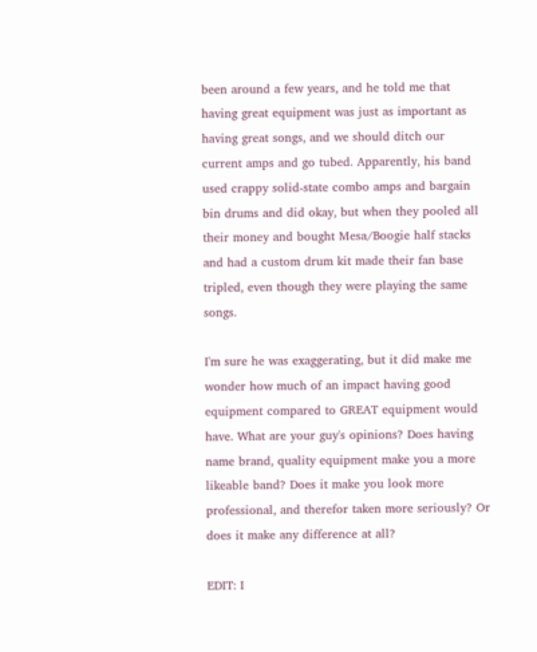been around a few years, and he told me that having great equipment was just as important as having great songs, and we should ditch our current amps and go tubed. Apparently, his band used crappy solid-state combo amps and bargain bin drums and did okay, but when they pooled all their money and bought Mesa/Boogie half stacks and had a custom drum kit made their fan base tripled, even though they were playing the same songs.

I'm sure he was exaggerating, but it did make me wonder how much of an impact having good equipment compared to GREAT equipment would have. What are your guy's opinions? Does having name brand, quality equipment make you a more likeable band? Does it make you look more professional, and therefor taken more seriously? Or does it make any difference at all?

EDIT: I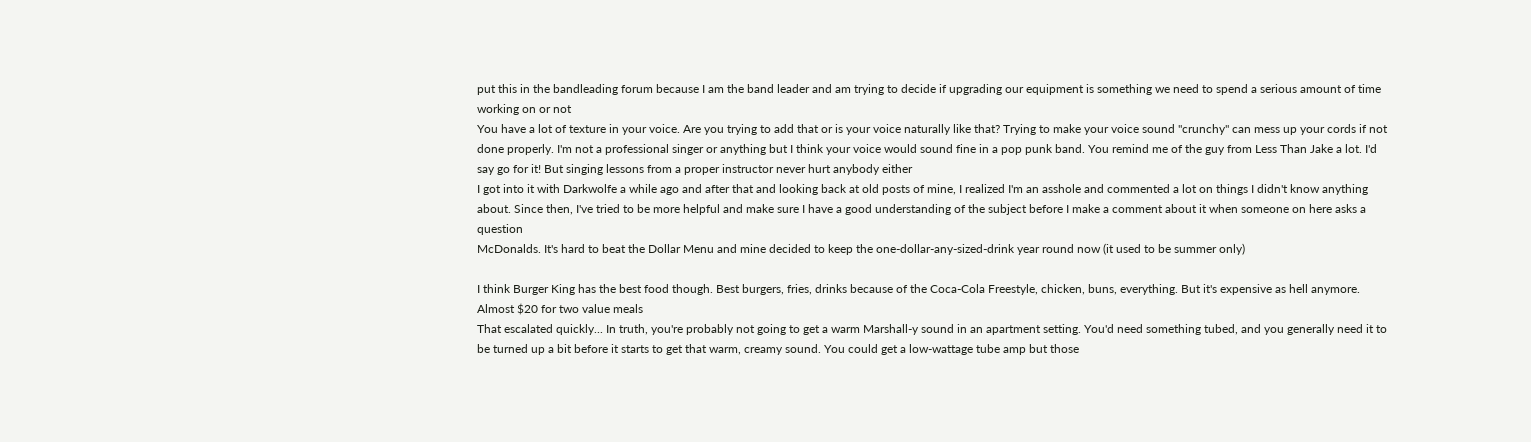put this in the bandleading forum because I am the band leader and am trying to decide if upgrading our equipment is something we need to spend a serious amount of time working on or not
You have a lot of texture in your voice. Are you trying to add that or is your voice naturally like that? Trying to make your voice sound "crunchy" can mess up your cords if not done properly. I'm not a professional singer or anything but I think your voice would sound fine in a pop punk band. You remind me of the guy from Less Than Jake a lot. I'd say go for it! But singing lessons from a proper instructor never hurt anybody either
I got into it with Darkwolfe a while ago and after that and looking back at old posts of mine, I realized I'm an asshole and commented a lot on things I didn't know anything about. Since then, I've tried to be more helpful and make sure I have a good understanding of the subject before I make a comment about it when someone on here asks a question
McDonalds. It's hard to beat the Dollar Menu and mine decided to keep the one-dollar-any-sized-drink year round now (it used to be summer only)

I think Burger King has the best food though. Best burgers, fries, drinks because of the Coca-Cola Freestyle, chicken, buns, everything. But it's expensive as hell anymore. Almost $20 for two value meals
That escalated quickly... In truth, you're probably not going to get a warm Marshall-y sound in an apartment setting. You'd need something tubed, and you generally need it to be turned up a bit before it starts to get that warm, creamy sound. You could get a low-wattage tube amp but those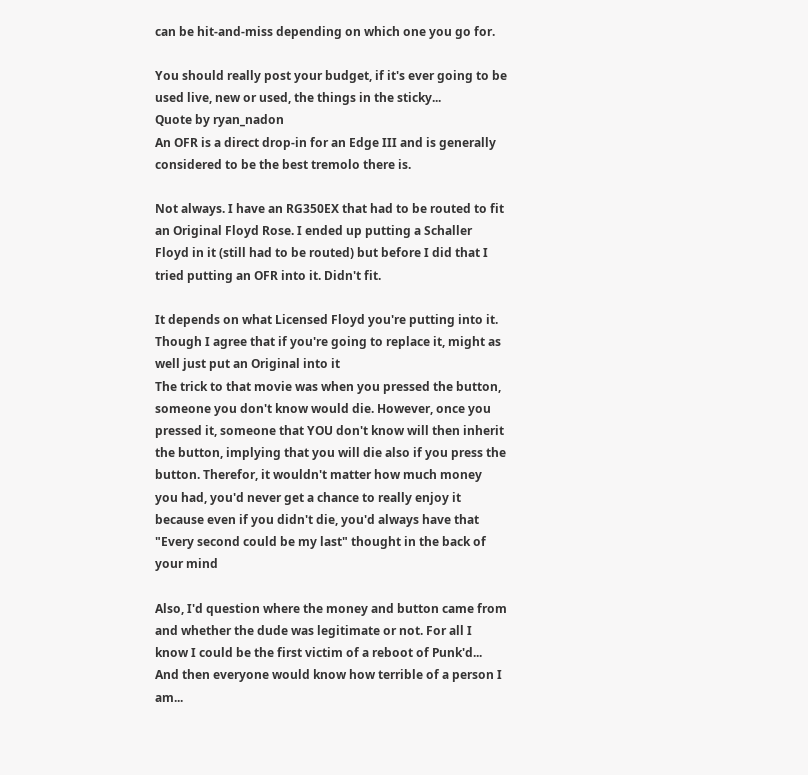can be hit-and-miss depending on which one you go for.

You should really post your budget, if it's ever going to be used live, new or used, the things in the sticky...
Quote by ryan_nadon
An OFR is a direct drop-in for an Edge III and is generally considered to be the best tremolo there is.

Not always. I have an RG350EX that had to be routed to fit an Original Floyd Rose. I ended up putting a Schaller Floyd in it (still had to be routed) but before I did that I tried putting an OFR into it. Didn't fit.

It depends on what Licensed Floyd you're putting into it. Though I agree that if you're going to replace it, might as well just put an Original into it
The trick to that movie was when you pressed the button, someone you don't know would die. However, once you pressed it, someone that YOU don't know will then inherit the button, implying that you will die also if you press the button. Therefor, it wouldn't matter how much money you had, you'd never get a chance to really enjoy it because even if you didn't die, you'd always have that "Every second could be my last" thought in the back of your mind

Also, I'd question where the money and button came from and whether the dude was legitimate or not. For all I know I could be the first victim of a reboot of Punk'd... And then everyone would know how terrible of a person I am...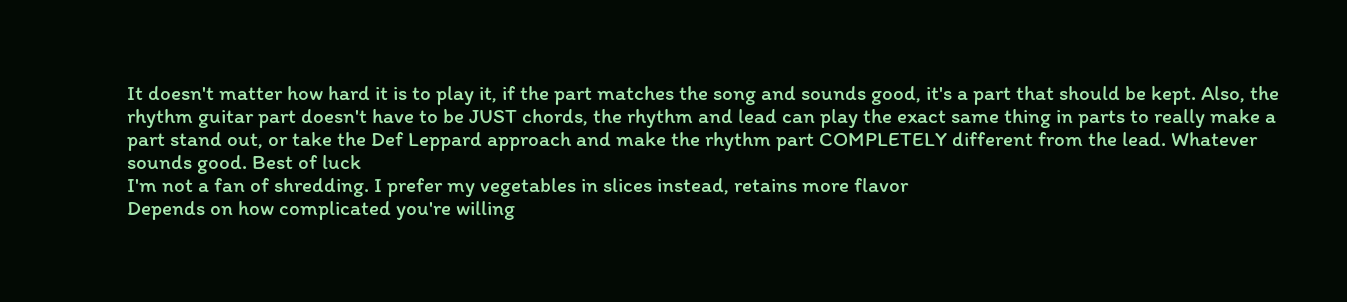It doesn't matter how hard it is to play it, if the part matches the song and sounds good, it's a part that should be kept. Also, the rhythm guitar part doesn't have to be JUST chords, the rhythm and lead can play the exact same thing in parts to really make a part stand out, or take the Def Leppard approach and make the rhythm part COMPLETELY different from the lead. Whatever sounds good. Best of luck
I'm not a fan of shredding. I prefer my vegetables in slices instead, retains more flavor
Depends on how complicated you're willing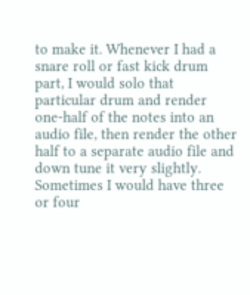to make it. Whenever I had a snare roll or fast kick drum part, I would solo that particular drum and render one-half of the notes into an audio file, then render the other half to a separate audio file and down tune it very slightly. Sometimes I would have three or four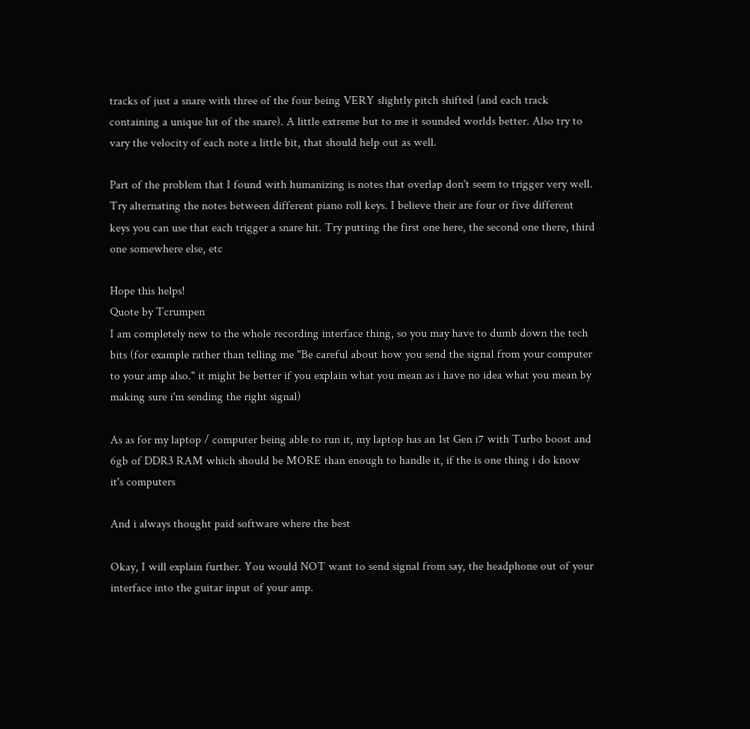tracks of just a snare with three of the four being VERY slightly pitch shifted (and each track containing a unique hit of the snare). A little extreme but to me it sounded worlds better. Also try to vary the velocity of each note a little bit, that should help out as well.

Part of the problem that I found with humanizing is notes that overlap don't seem to trigger very well. Try alternating the notes between different piano roll keys. I believe their are four or five different keys you can use that each trigger a snare hit. Try putting the first one here, the second one there, third one somewhere else, etc

Hope this helps!
Quote by Tcrumpen
I am completely new to the whole recording interface thing, so you may have to dumb down the tech bits (for example rather than telling me "Be careful about how you send the signal from your computer to your amp also." it might be better if you explain what you mean as i have no idea what you mean by making sure i'm sending the right signal)

As as for my laptop / computer being able to run it, my laptop has an 1st Gen i7 with Turbo boost and 6gb of DDR3 RAM which should be MORE than enough to handle it, if the is one thing i do know it's computers

And i always thought paid software where the best

Okay, I will explain further. You would NOT want to send signal from say, the headphone out of your interface into the guitar input of your amp.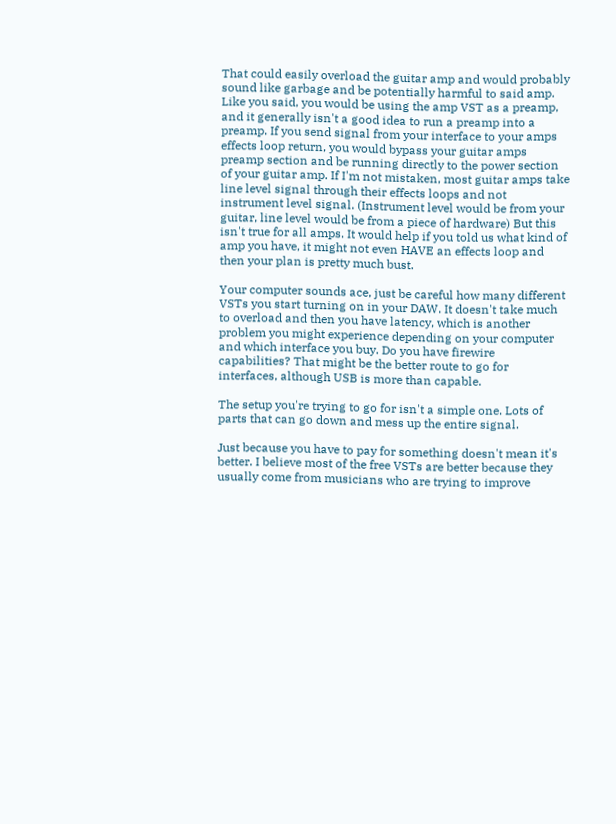That could easily overload the guitar amp and would probably sound like garbage and be potentially harmful to said amp. Like you said, you would be using the amp VST as a preamp, and it generally isn't a good idea to run a preamp into a preamp. If you send signal from your interface to your amps effects loop return, you would bypass your guitar amps preamp section and be running directly to the power section of your guitar amp. If I'm not mistaken, most guitar amps take line level signal through their effects loops and not instrument level signal. (Instrument level would be from your guitar, line level would be from a piece of hardware) But this isn't true for all amps. It would help if you told us what kind of amp you have, it might not even HAVE an effects loop and then your plan is pretty much bust.

Your computer sounds ace, just be careful how many different VSTs you start turning on in your DAW. It doesn't take much to overload and then you have latency, which is another problem you might experience depending on your computer and which interface you buy. Do you have firewire capabilities? That might be the better route to go for interfaces, although USB is more than capable.

The setup you're trying to go for isn't a simple one. Lots of parts that can go down and mess up the entire signal.

Just because you have to pay for something doesn't mean it's better. I believe most of the free VSTs are better because they usually come from musicians who are trying to improve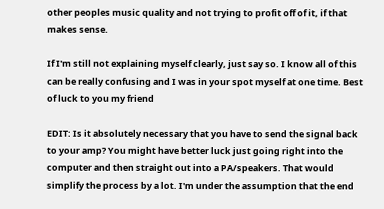other peoples music quality and not trying to profit off of it, if that makes sense.

If I'm still not explaining myself clearly, just say so. I know all of this can be really confusing and I was in your spot myself at one time. Best of luck to you my friend

EDIT: Is it absolutely necessary that you have to send the signal back to your amp? You might have better luck just going right into the computer and then straight out into a PA/speakers. That would simplify the process by a lot. I'm under the assumption that the end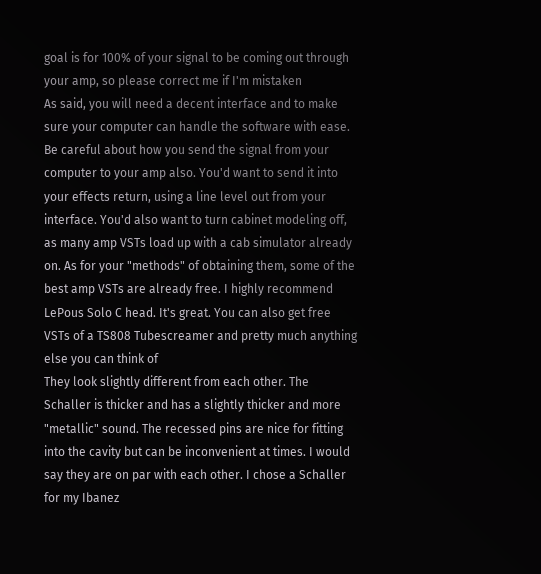goal is for 100% of your signal to be coming out through your amp, so please correct me if I'm mistaken
As said, you will need a decent interface and to make sure your computer can handle the software with ease. Be careful about how you send the signal from your computer to your amp also. You'd want to send it into your effects return, using a line level out from your interface. You'd also want to turn cabinet modeling off, as many amp VSTs load up with a cab simulator already on. As for your "methods" of obtaining them, some of the best amp VSTs are already free. I highly recommend LePous Solo C head. It's great. You can also get free VSTs of a TS808 Tubescreamer and pretty much anything else you can think of
They look slightly different from each other. The Schaller is thicker and has a slightly thicker and more "metallic" sound. The recessed pins are nice for fitting into the cavity but can be inconvenient at times. I would say they are on par with each other. I chose a Schaller for my Ibanez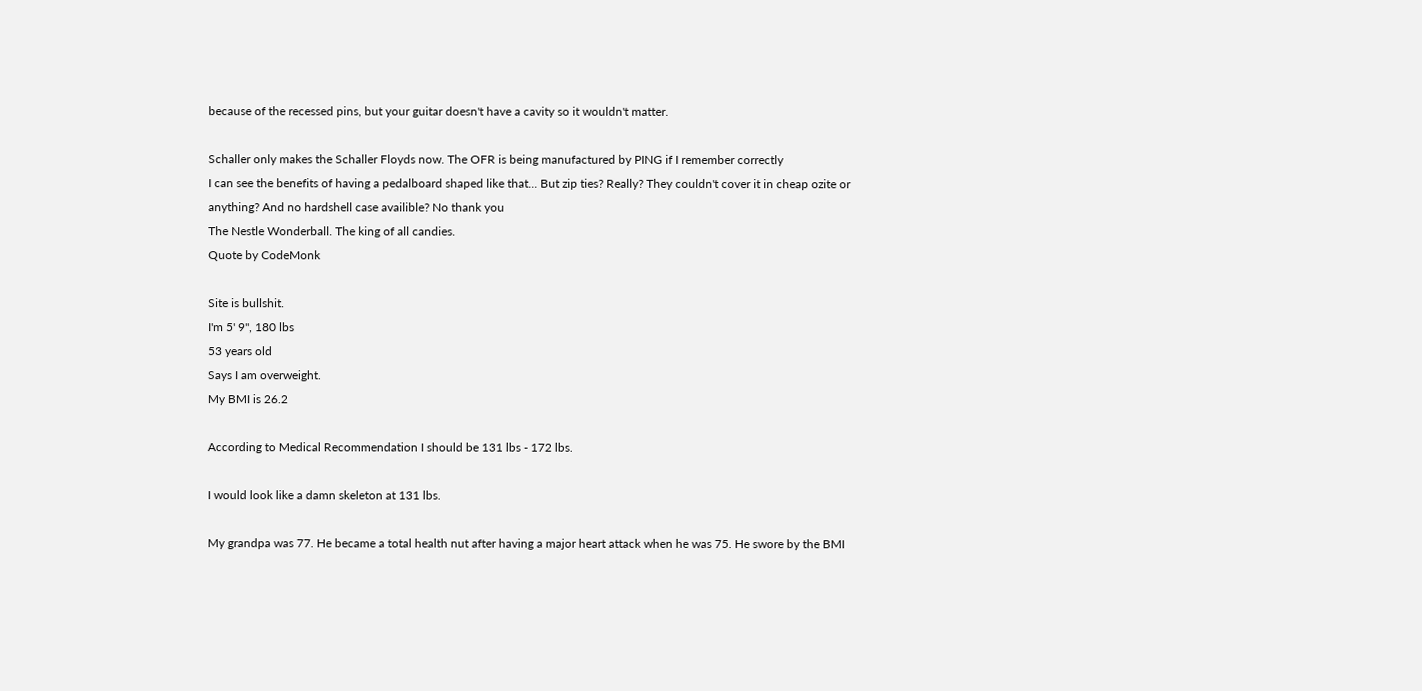because of the recessed pins, but your guitar doesn't have a cavity so it wouldn't matter.

Schaller only makes the Schaller Floyds now. The OFR is being manufactured by PING if I remember correctly
I can see the benefits of having a pedalboard shaped like that... But zip ties? Really? They couldn't cover it in cheap ozite or anything? And no hardshell case availible? No thank you
The Nestle Wonderball. The king of all candies.
Quote by CodeMonk

Site is bullshit.
I'm 5' 9", 180 lbs
53 years old
Says I am overweight.
My BMI is 26.2

According to Medical Recommendation I should be 131 lbs - 172 lbs.

I would look like a damn skeleton at 131 lbs.

My grandpa was 77. He became a total health nut after having a major heart attack when he was 75. He swore by the BMI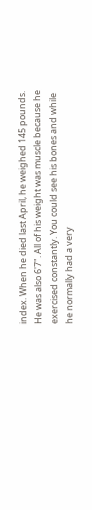index. When he died last April, he weighed 145 pounds. He was also 6'7". All of his weight was muscle because he exercised constantly. You could see his bones and while he normally had a very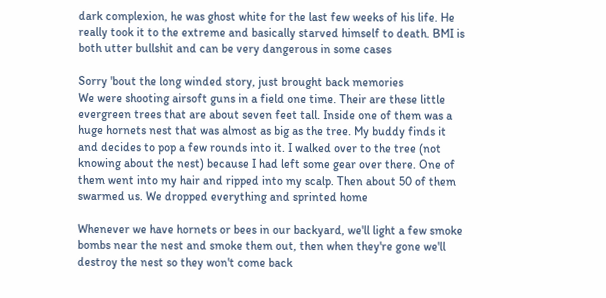dark complexion, he was ghost white for the last few weeks of his life. He really took it to the extreme and basically starved himself to death. BMI is both utter bullshit and can be very dangerous in some cases

Sorry 'bout the long winded story, just brought back memories
We were shooting airsoft guns in a field one time. Their are these little evergreen trees that are about seven feet tall. Inside one of them was a huge hornets nest that was almost as big as the tree. My buddy finds it and decides to pop a few rounds into it. I walked over to the tree (not knowing about the nest) because I had left some gear over there. One of them went into my hair and ripped into my scalp. Then about 50 of them swarmed us. We dropped everything and sprinted home

Whenever we have hornets or bees in our backyard, we'll light a few smoke bombs near the nest and smoke them out, then when they're gone we'll destroy the nest so they won't come back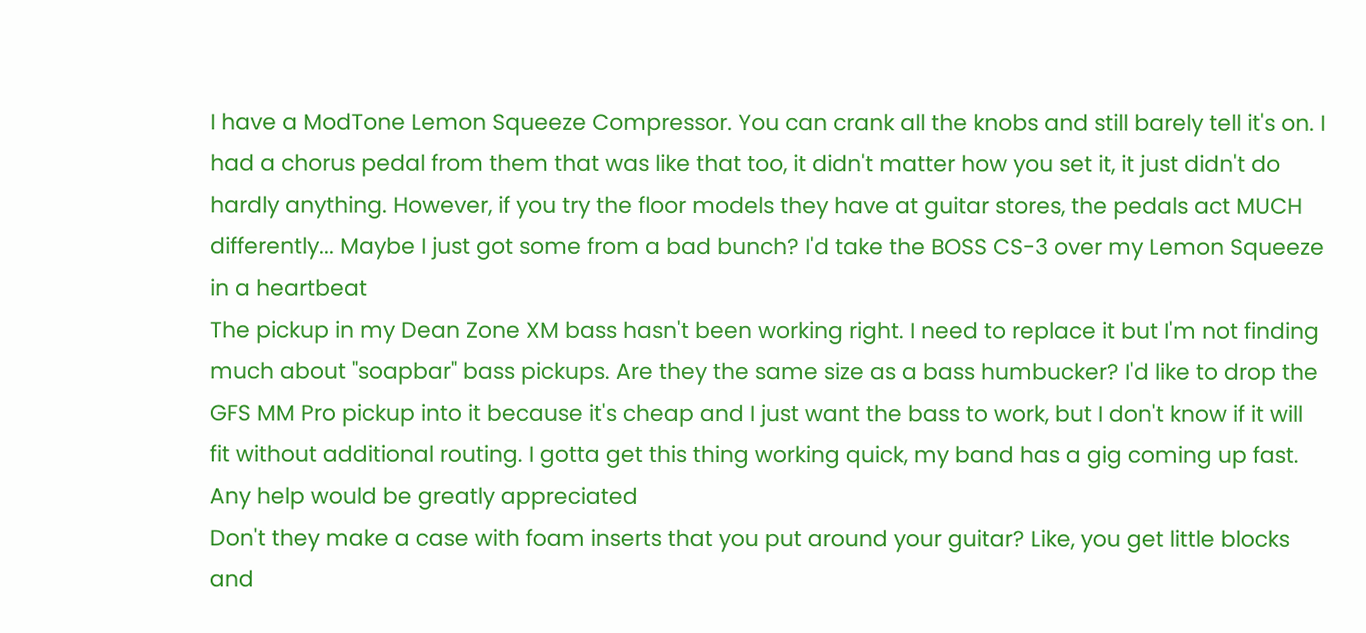I have a ModTone Lemon Squeeze Compressor. You can crank all the knobs and still barely tell it's on. I had a chorus pedal from them that was like that too, it didn't matter how you set it, it just didn't do hardly anything. However, if you try the floor models they have at guitar stores, the pedals act MUCH differently... Maybe I just got some from a bad bunch? I'd take the BOSS CS-3 over my Lemon Squeeze in a heartbeat
The pickup in my Dean Zone XM bass hasn't been working right. I need to replace it but I'm not finding much about "soapbar" bass pickups. Are they the same size as a bass humbucker? I'd like to drop the GFS MM Pro pickup into it because it's cheap and I just want the bass to work, but I don't know if it will fit without additional routing. I gotta get this thing working quick, my band has a gig coming up fast. Any help would be greatly appreciated
Don't they make a case with foam inserts that you put around your guitar? Like, you get little blocks and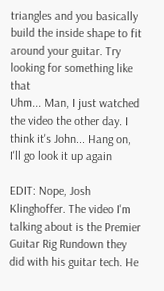triangles and you basically build the inside shape to fit around your guitar. Try looking for something like that
Uhm... Man, I just watched the video the other day. I think it's John... Hang on, I'll go look it up again

EDIT: Nope, Josh Klinghoffer. The video I'm talking about is the Premier Guitar Rig Rundown they did with his guitar tech. He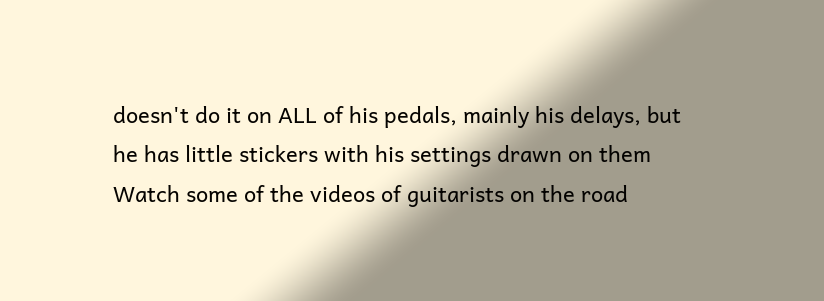doesn't do it on ALL of his pedals, mainly his delays, but he has little stickers with his settings drawn on them
Watch some of the videos of guitarists on the road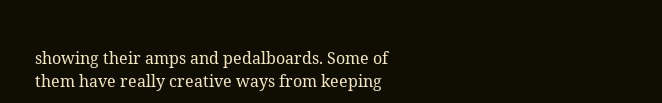showing their amps and pedalboards. Some of them have really creative ways from keeping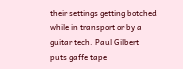their settings getting botched while in transport or by a guitar tech. Paul Gilbert puts gaffe tape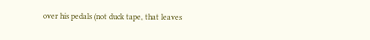over his pedals (not duck tape, that leaves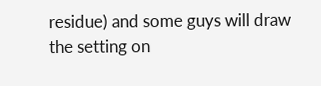residue) and some guys will draw the setting on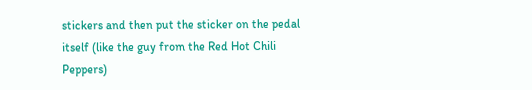stickers and then put the sticker on the pedal itself (like the guy from the Red Hot Chili Peppers)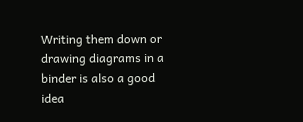Writing them down or drawing diagrams in a binder is also a good idea